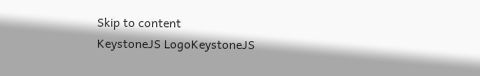Skip to content
KeystoneJS LogoKeystoneJS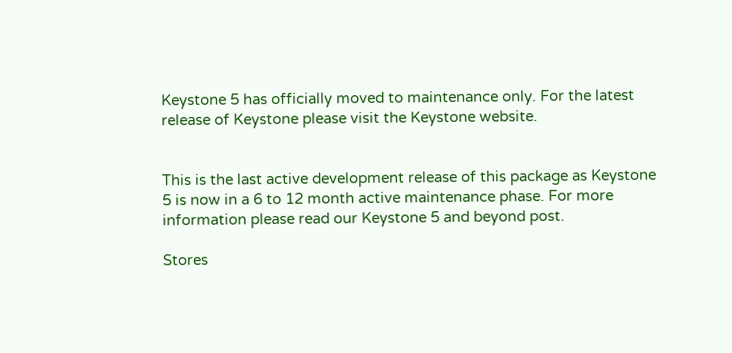Keystone 5 has officially moved to maintenance only. For the latest release of Keystone please visit the Keystone website.


This is the last active development release of this package as Keystone 5 is now in a 6 to 12 month active maintenance phase. For more information please read our Keystone 5 and beyond post.

Stores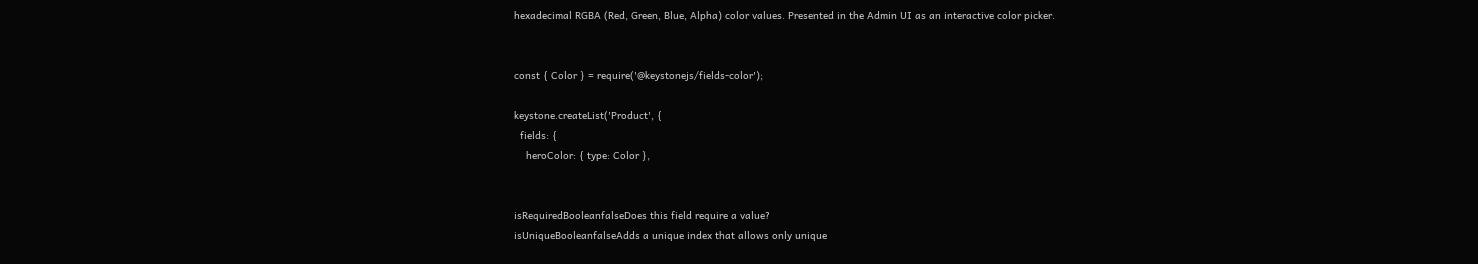hexadecimal RGBA (Red, Green, Blue, Alpha) color values. Presented in the Admin UI as an interactive color picker.


const { Color } = require('@keystonejs/fields-color');

keystone.createList('Product', {
  fields: {
    heroColor: { type: Color },


isRequiredBooleanfalseDoes this field require a value?
isUniqueBooleanfalseAdds a unique index that allows only unique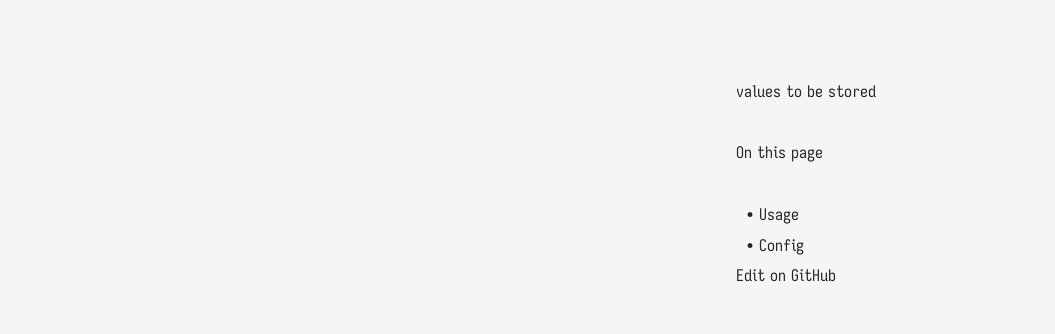values to be stored

On this page

  • Usage
  • Config
Edit on GitHub